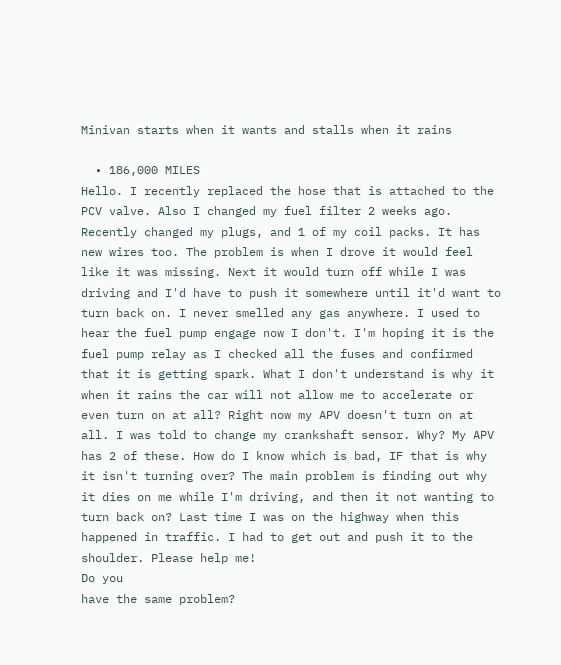Minivan starts when it wants and stalls when it rains

  • 186,000 MILES
Hello. I recently replaced the hose that is attached to the PCV valve. Also I changed my fuel filter 2 weeks ago. Recently changed my plugs, and 1 of my coil packs. It has new wires too. The problem is when I drove it would feel like it was missing. Next it would turn off while I was driving and I'd have to push it somewhere until it'd want to turn back on. I never smelled any gas anywhere. I used to hear the fuel pump engage now I don't. I'm hoping it is the fuel pump relay as I checked all the fuses and confirmed that it is getting spark. What I don't understand is why it when it rains the car will not allow me to accelerate or even turn on at all? Right now my APV doesn't turn on at all. I was told to change my crankshaft sensor. Why? My APV has 2 of these. How do I know which is bad, IF that is why it isn't turning over? The main problem is finding out why it dies on me while I'm driving, and then it not wanting to turn back on? Last time I was on the highway when this happened in traffic. I had to get out and push it to the shoulder. Please help me!
Do you
have the same problem?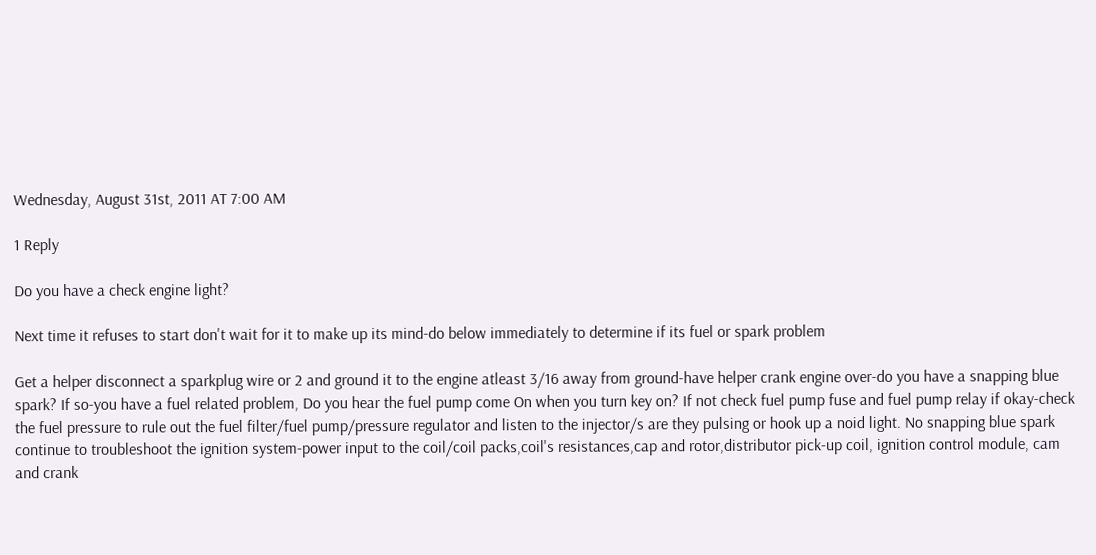Wednesday, August 31st, 2011 AT 7:00 AM

1 Reply

Do you have a check engine light?

Next time it refuses to start don't wait for it to make up its mind-do below immediately to determine if its fuel or spark problem

Get a helper disconnect a sparkplug wire or 2 and ground it to the engine atleast 3/16 away from ground-have helper crank engine over-do you have a snapping blue spark? If so-you have a fuel related problem, Do you hear the fuel pump come On when you turn key on? If not check fuel pump fuse and fuel pump relay if okay-check the fuel pressure to rule out the fuel filter/fuel pump/pressure regulator and listen to the injector/s are they pulsing or hook up a noid light. No snapping blue spark continue to troubleshoot the ignition system-power input to the coil/coil packs,coil's resistances,cap and rotor,distributor pick-up coil, ignition control module, cam and crank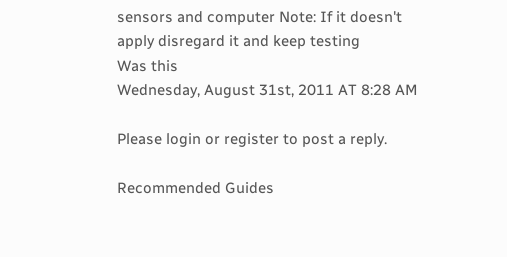sensors and computer Note: If it doesn't apply disregard it and keep testing
Was this
Wednesday, August 31st, 2011 AT 8:28 AM

Please login or register to post a reply.

Recommended Guides